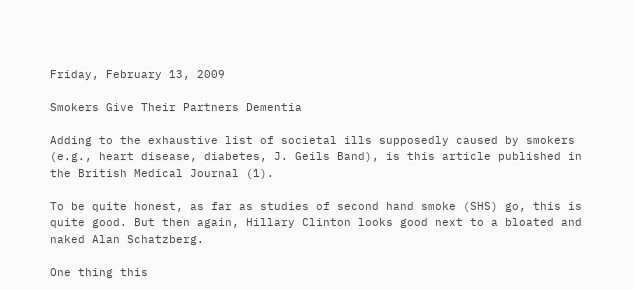Friday, February 13, 2009

Smokers Give Their Partners Dementia

Adding to the exhaustive list of societal ills supposedly caused by smokers (e.g., heart disease, diabetes, J. Geils Band), is this article published in the British Medical Journal (1).

To be quite honest, as far as studies of second hand smoke (SHS) go, this is quite good. But then again, Hillary Clinton looks good next to a bloated and naked Alan Schatzberg.

One thing this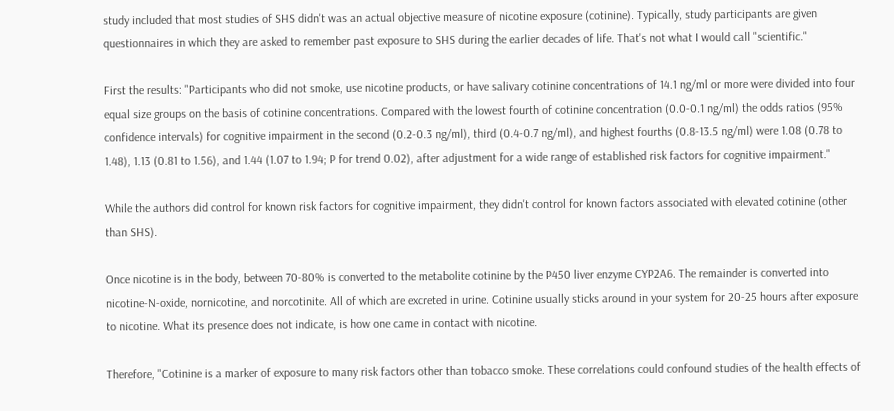study included that most studies of SHS didn't was an actual objective measure of nicotine exposure (cotinine). Typically, study participants are given questionnaires in which they are asked to remember past exposure to SHS during the earlier decades of life. That's not what I would call "scientific."

First the results: "Participants who did not smoke, use nicotine products, or have salivary cotinine concentrations of 14.1 ng/ml or more were divided into four equal size groups on the basis of cotinine concentrations. Compared with the lowest fourth of cotinine concentration (0.0-0.1 ng/ml) the odds ratios (95% confidence intervals) for cognitive impairment in the second (0.2-0.3 ng/ml), third (0.4-0.7 ng/ml), and highest fourths (0.8-13.5 ng/ml) were 1.08 (0.78 to 1.48), 1.13 (0.81 to 1.56), and 1.44 (1.07 to 1.94; P for trend 0.02), after adjustment for a wide range of established risk factors for cognitive impairment."

While the authors did control for known risk factors for cognitive impairment, they didn't control for known factors associated with elevated cotinine (other than SHS).

Once nicotine is in the body, between 70-80% is converted to the metabolite cotinine by the P450 liver enzyme CYP2A6. The remainder is converted into nicotine-N-oxide, nornicotine, and norcotinite. All of which are excreted in urine. Cotinine usually sticks around in your system for 20-25 hours after exposure to nicotine. What its presence does not indicate, is how one came in contact with nicotine.

Therefore, "Cotinine is a marker of exposure to many risk factors other than tobacco smoke. These correlations could confound studies of the health effects of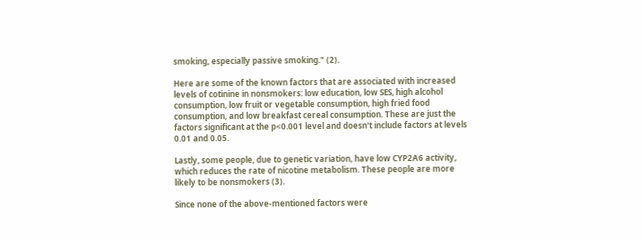smoking, especially passive smoking." (2).

Here are some of the known factors that are associated with increased levels of cotinine in nonsmokers: low education, low SES, high alcohol consumption, low fruit or vegetable consumption, high fried food consumption, and low breakfast cereal consumption. These are just the factors significant at the p<0.001 level and doesn't include factors at levels 0.01 and 0.05.

Lastly, some people, due to genetic variation, have low CYP2A6 activity, which reduces the rate of nicotine metabolism. These people are more likely to be nonsmokers (3).

Since none of the above-mentioned factors were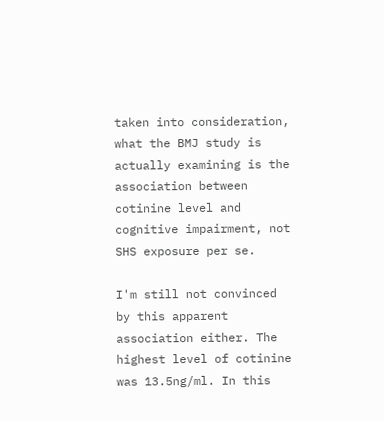taken into consideration, what the BMJ study is actually examining is the association between cotinine level and cognitive impairment, not SHS exposure per se.

I'm still not convinced by this apparent association either. The highest level of cotinine was 13.5ng/ml. In this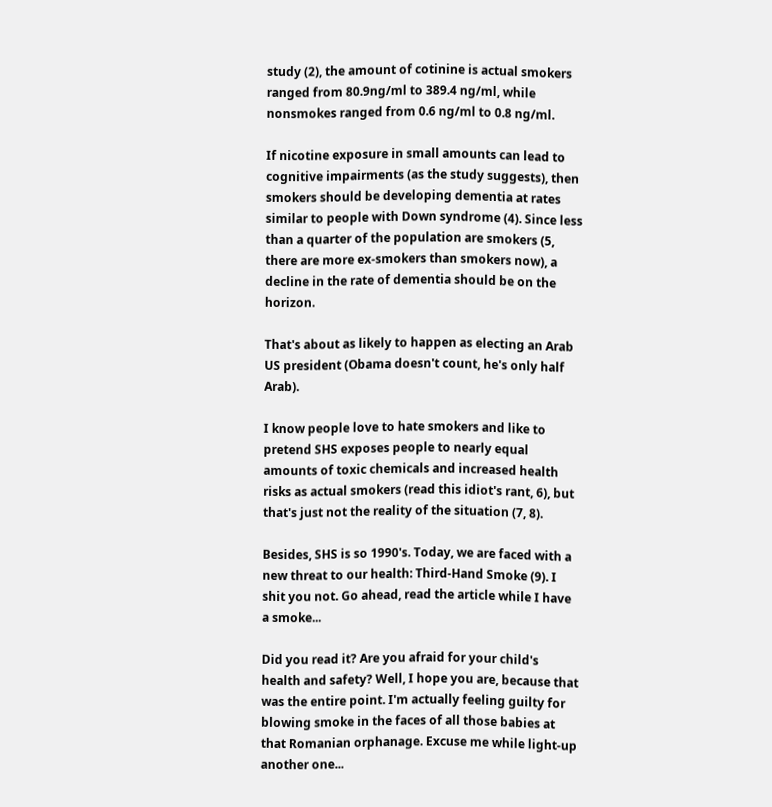study (2), the amount of cotinine is actual smokers ranged from 80.9ng/ml to 389.4 ng/ml, while nonsmokes ranged from 0.6 ng/ml to 0.8 ng/ml.

If nicotine exposure in small amounts can lead to cognitive impairments (as the study suggests), then smokers should be developing dementia at rates similar to people with Down syndrome (4). Since less than a quarter of the population are smokers (5, there are more ex-smokers than smokers now), a decline in the rate of dementia should be on the horizon.

That's about as likely to happen as electing an Arab US president (Obama doesn't count, he's only half Arab).

I know people love to hate smokers and like to pretend SHS exposes people to nearly equal amounts of toxic chemicals and increased health risks as actual smokers (read this idiot's rant, 6), but that's just not the reality of the situation (7, 8).

Besides, SHS is so 1990's. Today, we are faced with a new threat to our health: Third-Hand Smoke (9). I shit you not. Go ahead, read the article while I have a smoke...

Did you read it? Are you afraid for your child's health and safety? Well, I hope you are, because that was the entire point. I'm actually feeling guilty for blowing smoke in the faces of all those babies at that Romanian orphanage. Excuse me while light-up another one...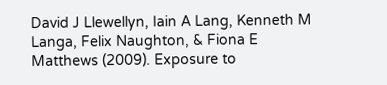David J Llewellyn, Iain A Lang, Kenneth M Langa, Felix Naughton, & Fiona E Matthews (2009). Exposure to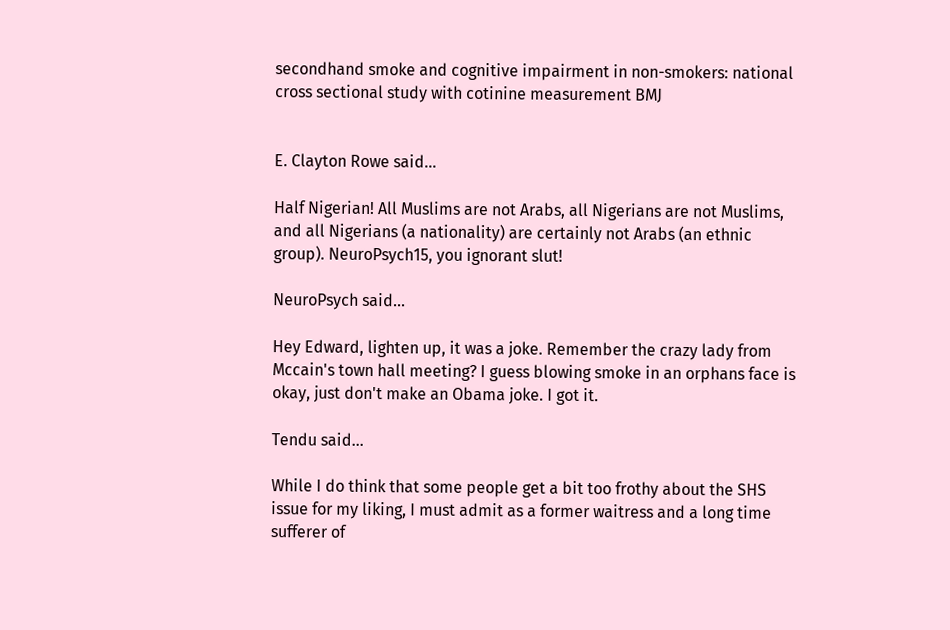secondhand smoke and cognitive impairment in non-smokers: national cross sectional study with cotinine measurement BMJ


E. Clayton Rowe said...

Half Nigerian! All Muslims are not Arabs, all Nigerians are not Muslims, and all Nigerians (a nationality) are certainly not Arabs (an ethnic group). NeuroPsych15, you ignorant slut!

NeuroPsych said...

Hey Edward, lighten up, it was a joke. Remember the crazy lady from Mccain's town hall meeting? I guess blowing smoke in an orphans face is okay, just don't make an Obama joke. I got it.

Tendu said...

While I do think that some people get a bit too frothy about the SHS issue for my liking, I must admit as a former waitress and a long time sufferer of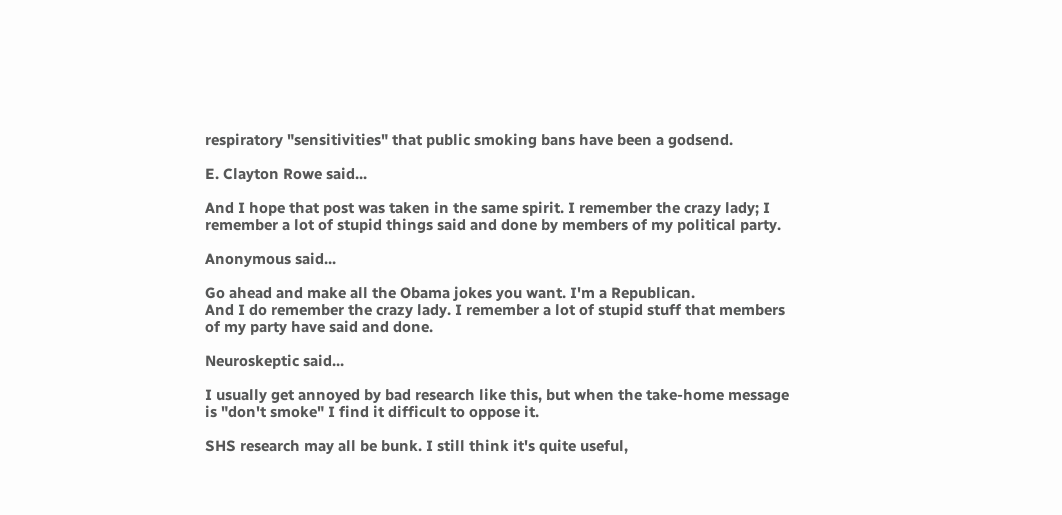respiratory "sensitivities" that public smoking bans have been a godsend.

E. Clayton Rowe said...

And I hope that post was taken in the same spirit. I remember the crazy lady; I remember a lot of stupid things said and done by members of my political party.

Anonymous said...

Go ahead and make all the Obama jokes you want. I'm a Republican.
And I do remember the crazy lady. I remember a lot of stupid stuff that members of my party have said and done.

Neuroskeptic said...

I usually get annoyed by bad research like this, but when the take-home message is "don't smoke" I find it difficult to oppose it.

SHS research may all be bunk. I still think it's quite useful,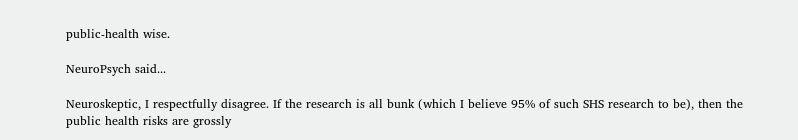public-health wise.

NeuroPsych said...

Neuroskeptic, I respectfully disagree. If the research is all bunk (which I believe 95% of such SHS research to be), then the public health risks are grossly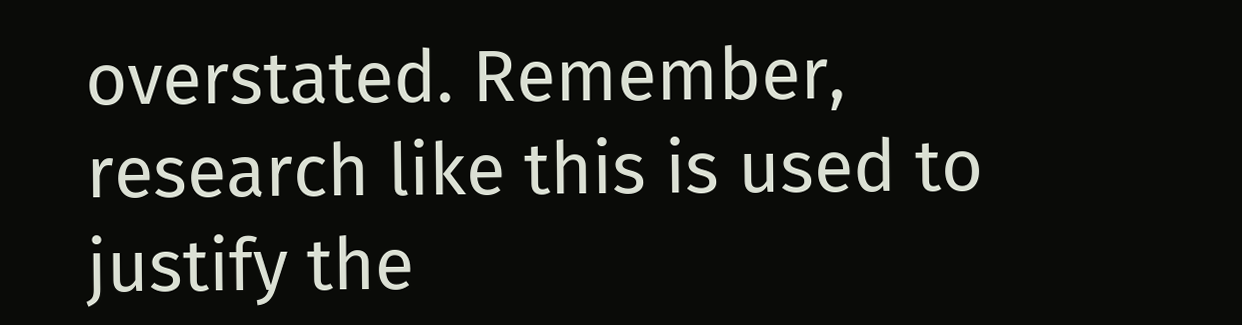overstated. Remember, research like this is used to justify the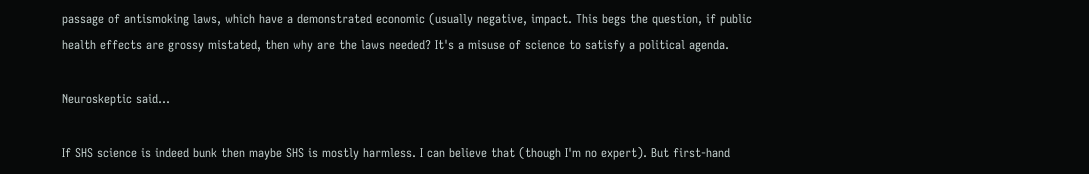passage of antismoking laws, which have a demonstrated economic (usually negative, impact. This begs the question, if public health effects are grossy mistated, then why are the laws needed? It's a misuse of science to satisfy a political agenda.

Neuroskeptic said...

If SHS science is indeed bunk then maybe SHS is mostly harmless. I can believe that (though I'm no expert). But first-hand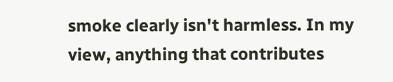smoke clearly isn't harmless. In my view, anything that contributes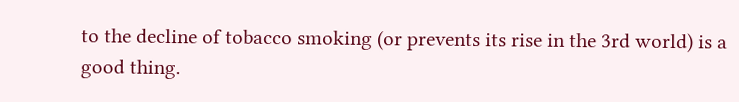to the decline of tobacco smoking (or prevents its rise in the 3rd world) is a good thing.